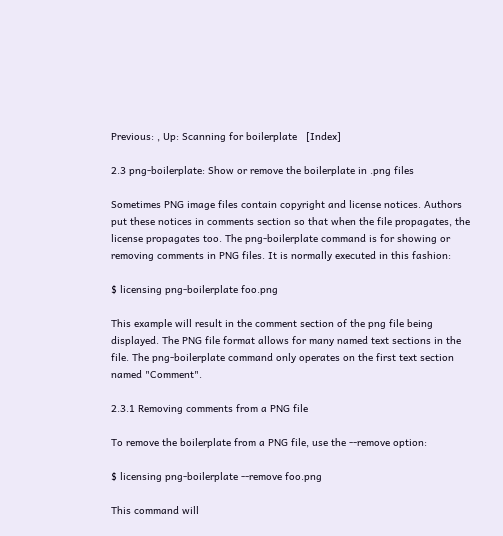Previous: , Up: Scanning for boilerplate   [Index]

2.3 png-boilerplate: Show or remove the boilerplate in .png files

Sometimes PNG image files contain copyright and license notices. Authors put these notices in comments section so that when the file propagates, the license propagates too. The png-boilerplate command is for showing or removing comments in PNG files. It is normally executed in this fashion:

$ licensing png-boilerplate foo.png

This example will result in the comment section of the png file being displayed. The PNG file format allows for many named text sections in the file. The png-boilerplate command only operates on the first text section named "Comment".

2.3.1 Removing comments from a PNG file

To remove the boilerplate from a PNG file, use the --remove option:

$ licensing png-boilerplate --remove foo.png

This command will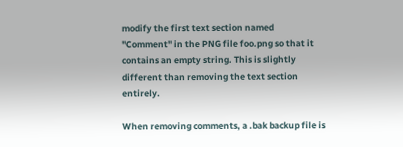modify the first text section named "Comment" in the PNG file foo.png so that it contains an empty string. This is slightly different than removing the text section entirely.

When removing comments, a .bak backup file is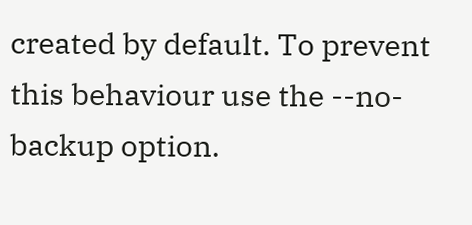created by default. To prevent this behaviour use the --no-backup option.